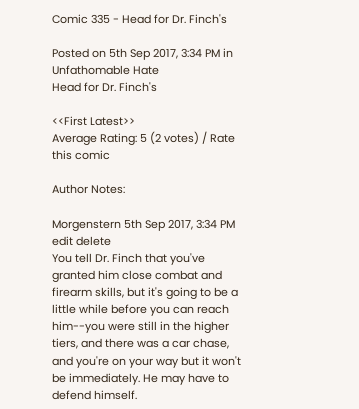Comic 335 - Head for Dr. Finch's

Posted on 5th Sep 2017, 3:34 PM in Unfathomable Hate
Head for Dr. Finch's

<<First Latest>>
Average Rating: 5 (2 votes) / Rate this comic

Author Notes:

Morgenstern 5th Sep 2017, 3:34 PM edit delete
You tell Dr. Finch that you've granted him close combat and firearm skills, but it's going to be a little while before you can reach him--you were still in the higher tiers, and there was a car chase, and you're on your way but it won't be immediately. He may have to defend himself.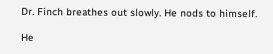Dr. Finch breathes out slowly. He nods to himself.

He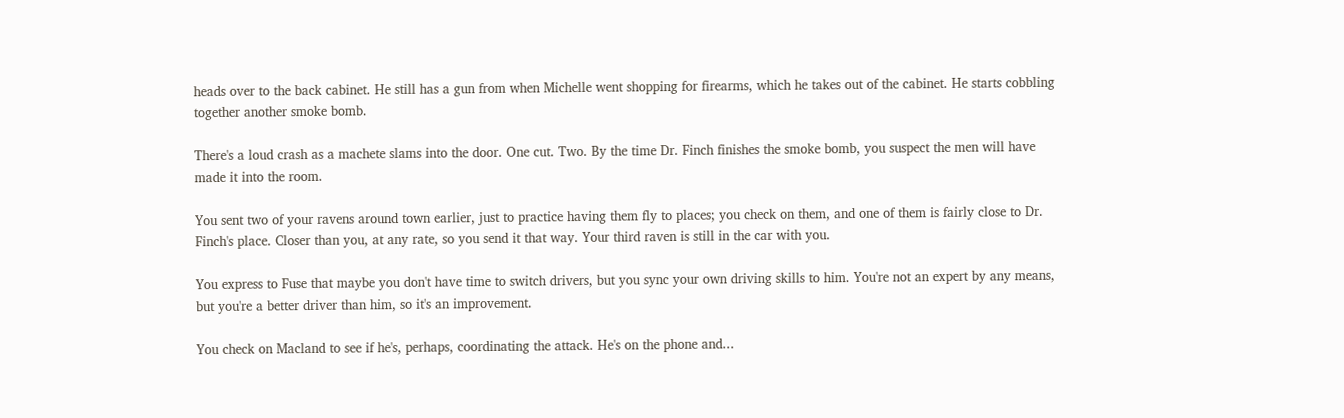heads over to the back cabinet. He still has a gun from when Michelle went shopping for firearms, which he takes out of the cabinet. He starts cobbling together another smoke bomb.

There's a loud crash as a machete slams into the door. One cut. Two. By the time Dr. Finch finishes the smoke bomb, you suspect the men will have made it into the room.

You sent two of your ravens around town earlier, just to practice having them fly to places; you check on them, and one of them is fairly close to Dr. Finch's place. Closer than you, at any rate, so you send it that way. Your third raven is still in the car with you.

You express to Fuse that maybe you don't have time to switch drivers, but you sync your own driving skills to him. You're not an expert by any means, but you're a better driver than him, so it's an improvement.

You check on Macland to see if he's, perhaps, coordinating the attack. He's on the phone and...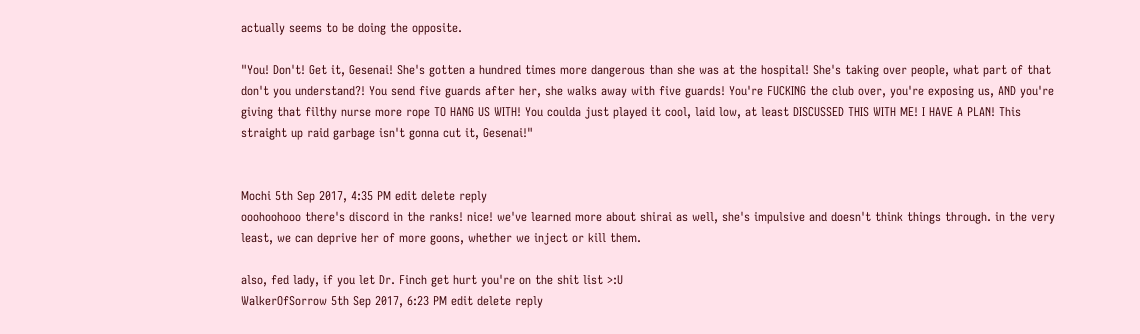actually seems to be doing the opposite.

"You! Don't! Get it, Gesenai! She's gotten a hundred times more dangerous than she was at the hospital! She's taking over people, what part of that don't you understand?! You send five guards after her, she walks away with five guards! You're FUCKING the club over, you're exposing us, AND you're giving that filthy nurse more rope TO HANG US WITH! You coulda just played it cool, laid low, at least DISCUSSED THIS WITH ME! I HAVE A PLAN! This straight up raid garbage isn't gonna cut it, Gesenai!"


Mochi 5th Sep 2017, 4:35 PM edit delete reply
ooohoohooo there's discord in the ranks! nice! we've learned more about shirai as well, she's impulsive and doesn't think things through. in the very least, we can deprive her of more goons, whether we inject or kill them.

also, fed lady, if you let Dr. Finch get hurt you're on the shit list >:U
WalkerOfSorrow 5th Sep 2017, 6:23 PM edit delete reply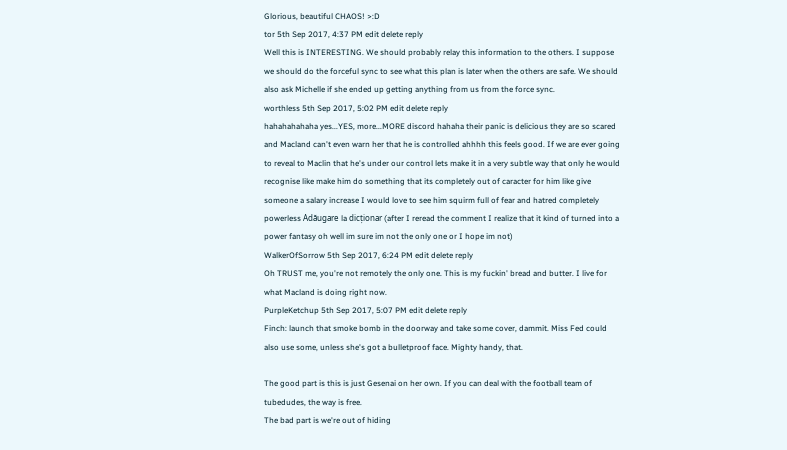Glorious, beautiful CHAOS! >:D
tor 5th Sep 2017, 4:37 PM edit delete reply
Well this is INTERESTING. We should probably relay this information to the others. I suppose we should do the forceful sync to see what this plan is later when the others are safe. We should also ask Michelle if she ended up getting anything from us from the force sync.
worthless 5th Sep 2017, 5:02 PM edit delete reply
hahahahahaha yes...YES, more...MORE discord hahaha their panic is delicious they are so scared and Macland can't even warn her that he is controlled ahhhh this feels good. If we are ever going to reveal to Maclin that he's under our control lets make it in a very subtle way that only he would recognise like make him do something that its completely out of caracter for him like give someone a salary increase I would love to see him squirm full of fear and hatred completely powerless Adăugare la dicționar (after I reread the comment I realize that it kind of turned into a power fantasy oh well im sure im not the only one or I hope im not)
WalkerOfSorrow 5th Sep 2017, 6:24 PM edit delete reply
Oh TRUST me, you're not remotely the only one. This is my fuckin' bread and butter. I live for what Macland is doing right now.
PurpleKetchup 5th Sep 2017, 5:07 PM edit delete reply
Finch: launch that smoke bomb in the doorway and take some cover, dammit. Miss Fed could also use some, unless she's got a bulletproof face. Mighty handy, that.

The good part is this is just Gesenai on her own. If you can deal with the football team of tubedudes, the way is free.
The bad part is we're out of hiding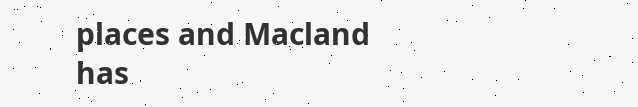places and Macland has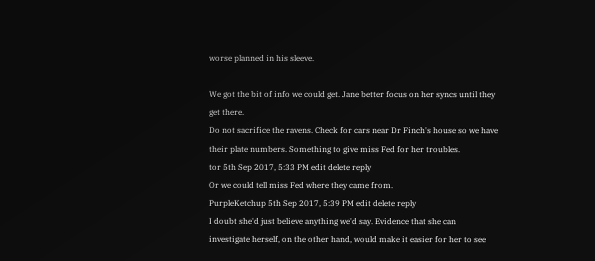worse planned in his sleeve.

We got the bit of info we could get. Jane better focus on her syncs until they get there.
Do not sacrifice the ravens. Check for cars near Dr Finch's house so we have their plate numbers. Something to give miss Fed for her troubles.
tor 5th Sep 2017, 5:33 PM edit delete reply
Or we could tell miss Fed where they came from.
PurpleKetchup 5th Sep 2017, 5:39 PM edit delete reply
I doubt she'd just believe anything we'd say. Evidence that she can investigate herself, on the other hand, would make it easier for her to see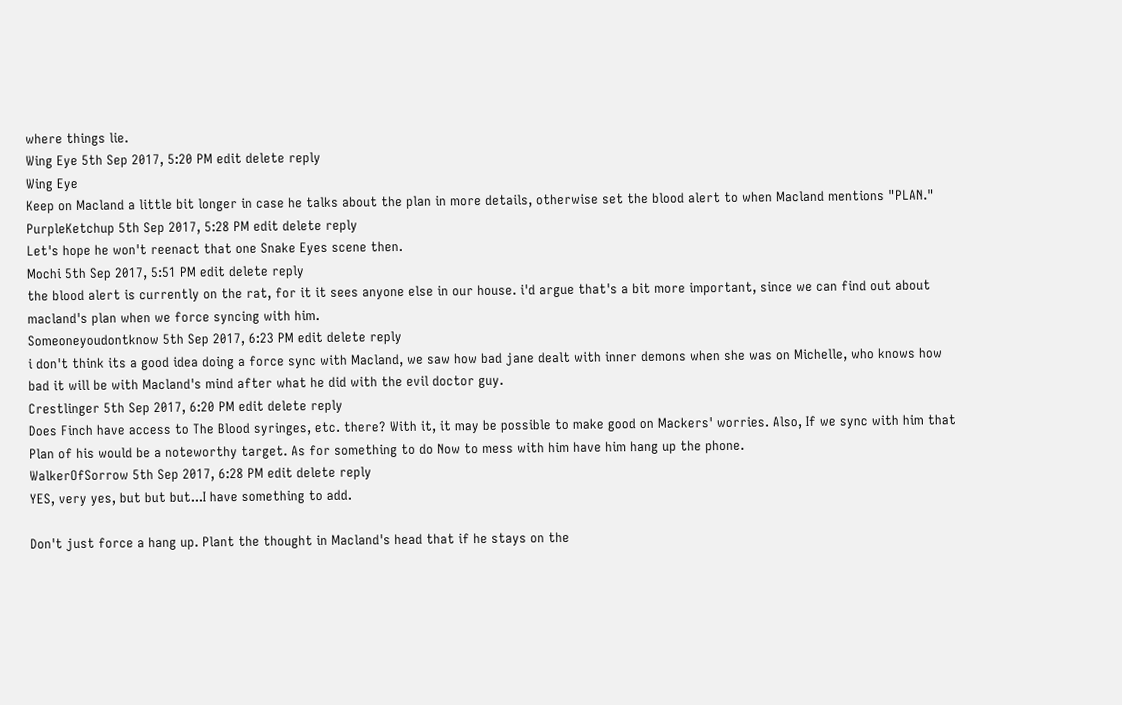where things lie.
Wing Eye 5th Sep 2017, 5:20 PM edit delete reply
Wing Eye
Keep on Macland a little bit longer in case he talks about the plan in more details, otherwise set the blood alert to when Macland mentions "PLAN."
PurpleKetchup 5th Sep 2017, 5:28 PM edit delete reply
Let's hope he won't reenact that one Snake Eyes scene then.
Mochi 5th Sep 2017, 5:51 PM edit delete reply
the blood alert is currently on the rat, for it it sees anyone else in our house. i'd argue that's a bit more important, since we can find out about macland's plan when we force syncing with him.
Someoneyoudontknow 5th Sep 2017, 6:23 PM edit delete reply
i don't think its a good idea doing a force sync with Macland, we saw how bad jane dealt with inner demons when she was on Michelle, who knows how bad it will be with Macland's mind after what he did with the evil doctor guy.
Crestlinger 5th Sep 2017, 6:20 PM edit delete reply
Does Finch have access to The Blood syringes, etc. there? With it, it may be possible to make good on Mackers' worries. Also, If we sync with him that Plan of his would be a noteworthy target. As for something to do Now to mess with him have him hang up the phone.
WalkerOfSorrow 5th Sep 2017, 6:28 PM edit delete reply
YES, very yes, but but but...I have something to add.

Don't just force a hang up. Plant the thought in Macland's head that if he stays on the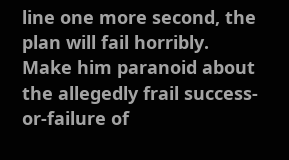line one more second, the plan will fail horribly. Make him paranoid about the allegedly frail success-or-failure of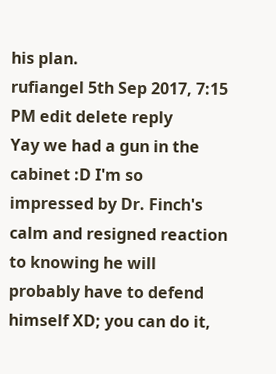his plan.
rufiangel 5th Sep 2017, 7:15 PM edit delete reply
Yay we had a gun in the cabinet :D I'm so impressed by Dr. Finch's calm and resigned reaction to knowing he will probably have to defend himself XD; you can do it,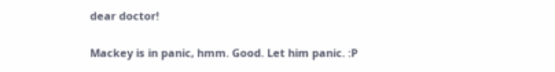dear doctor!

Mackey is in panic, hmm. Good. Let him panic. :P